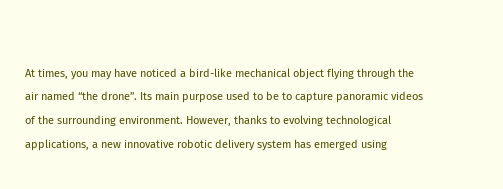At times, you may have noticed a bird-like mechanical object flying through the air named “the drone”. Its main purpose used to be to capture panoramic videos of the surrounding environment. However, thanks to evolving technological applications, a new innovative robotic delivery system has emerged using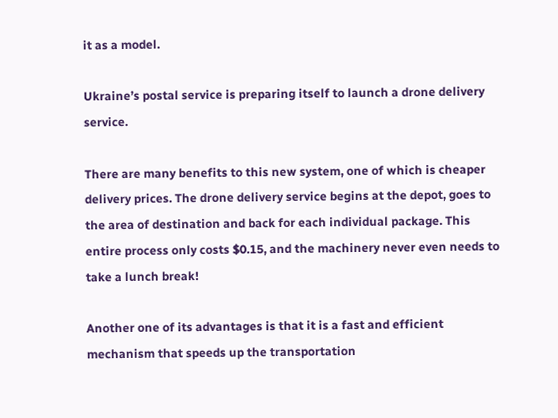it as a model.

Ukraine’s postal service is preparing itself to launch a drone delivery service.

There are many benefits to this new system, one of which is cheaper delivery prices. The drone delivery service begins at the depot, goes to the area of destination and back for each individual package. This entire process only costs $0.15, and the machinery never even needs to take a lunch break!

Another one of its advantages is that it is a fast and efficient mechanism that speeds up the transportation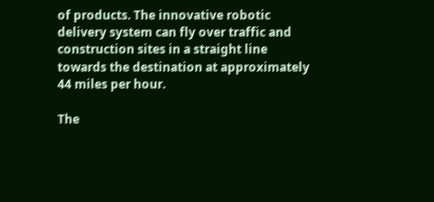of products. The innovative robotic delivery system can fly over traffic and construction sites in a straight line towards the destination at approximately 44 miles per hour.

The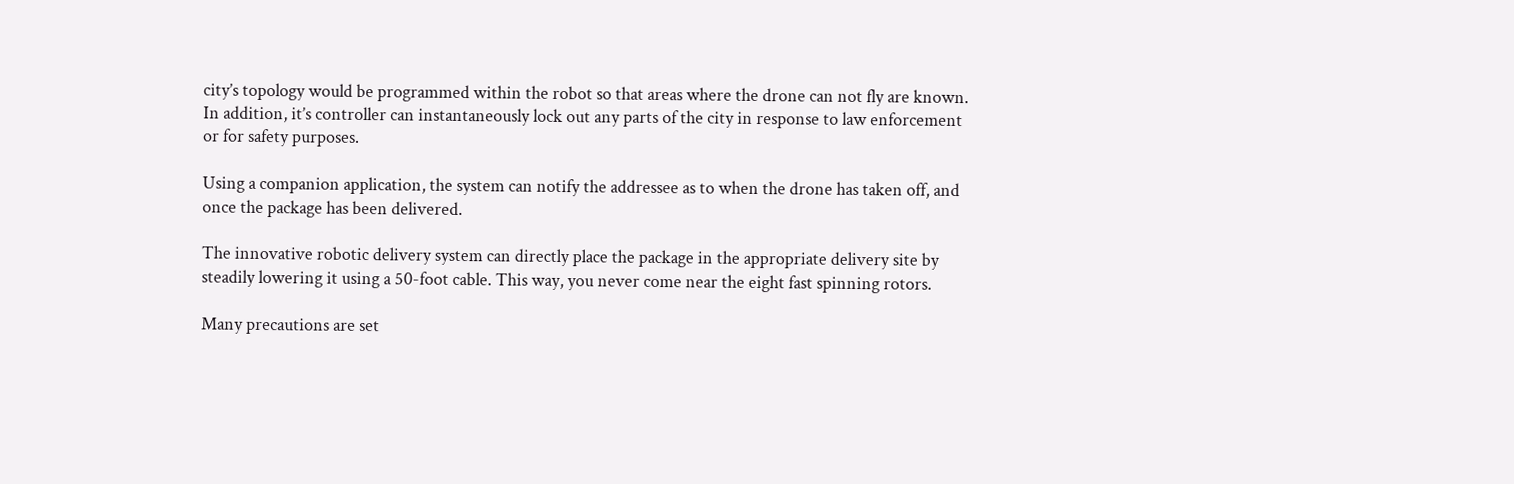city’s topology would be programmed within the robot so that areas where the drone can not fly are known. In addition, it’s controller can instantaneously lock out any parts of the city in response to law enforcement or for safety purposes.

Using a companion application, the system can notify the addressee as to when the drone has taken off, and once the package has been delivered.

The innovative robotic delivery system can directly place the package in the appropriate delivery site by steadily lowering it using a 50-foot cable. This way, you never come near the eight fast spinning rotors.

Many precautions are set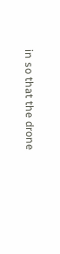in so that the drone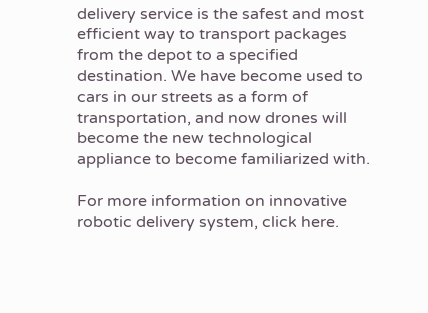delivery service is the safest and most efficient way to transport packages from the depot to a specified destination. We have become used to cars in our streets as a form of transportation, and now drones will become the new technological appliance to become familiarized with.

For more information on innovative robotic delivery system, click here.